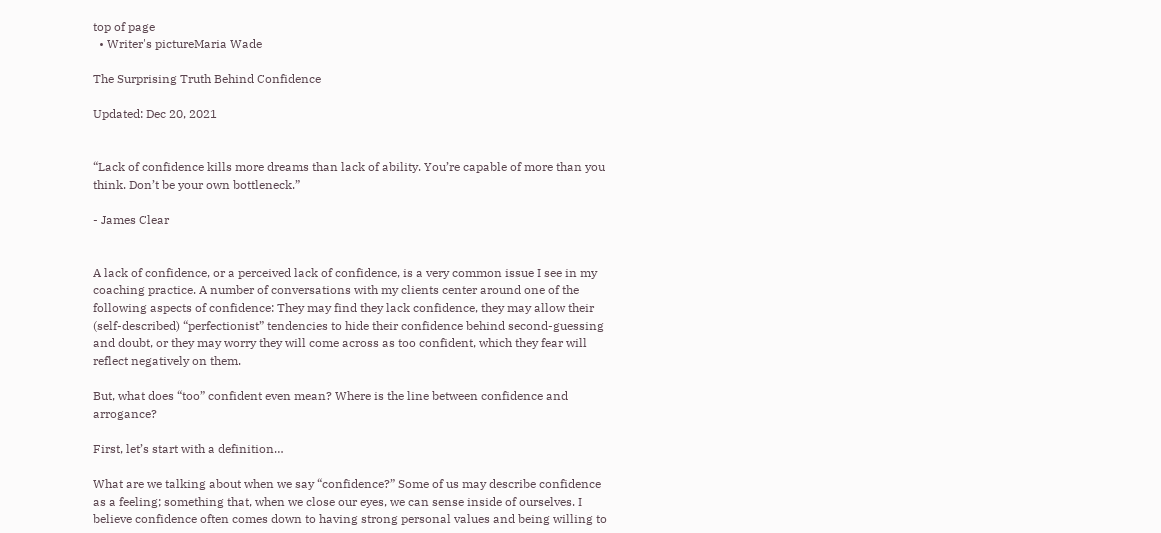top of page
  • Writer's pictureMaria Wade

The Surprising Truth Behind Confidence

Updated: Dec 20, 2021


“Lack of confidence kills more dreams than lack of ability. You’re capable of more than you think. Don’t be your own bottleneck.”

- James Clear


A lack of confidence, or a perceived lack of confidence, is a very common issue I see in my coaching practice. A number of conversations with my clients center around one of the following aspects of confidence: They may find they lack confidence, they may allow their (self-described) “perfectionist” tendencies to hide their confidence behind second-guessing and doubt, or they may worry they will come across as too confident, which they fear will reflect negatively on them.

But, what does “too” confident even mean? Where is the line between confidence and arrogance?

First, let’s start with a definition…

What are we talking about when we say “confidence?” Some of us may describe confidence as a feeling; something that, when we close our eyes, we can sense inside of ourselves. I believe confidence often comes down to having strong personal values and being willing to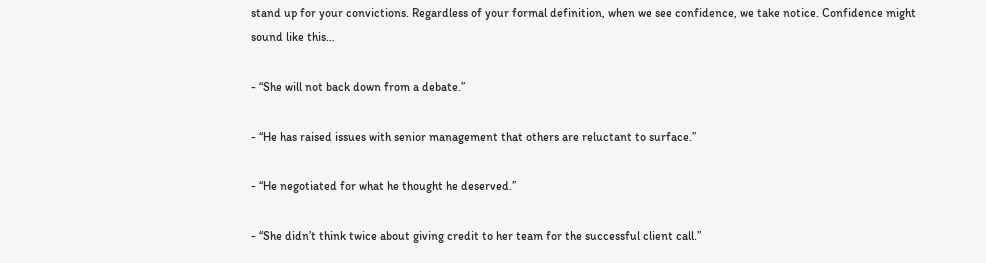stand up for your convictions. Regardless of your formal definition, when we see confidence, we take notice. Confidence might sound like this…

- “She will not back down from a debate.”

- “He has raised issues with senior management that others are reluctant to surface.”

- “He negotiated for what he thought he deserved.”

- “She didn’t think twice about giving credit to her team for the successful client call.”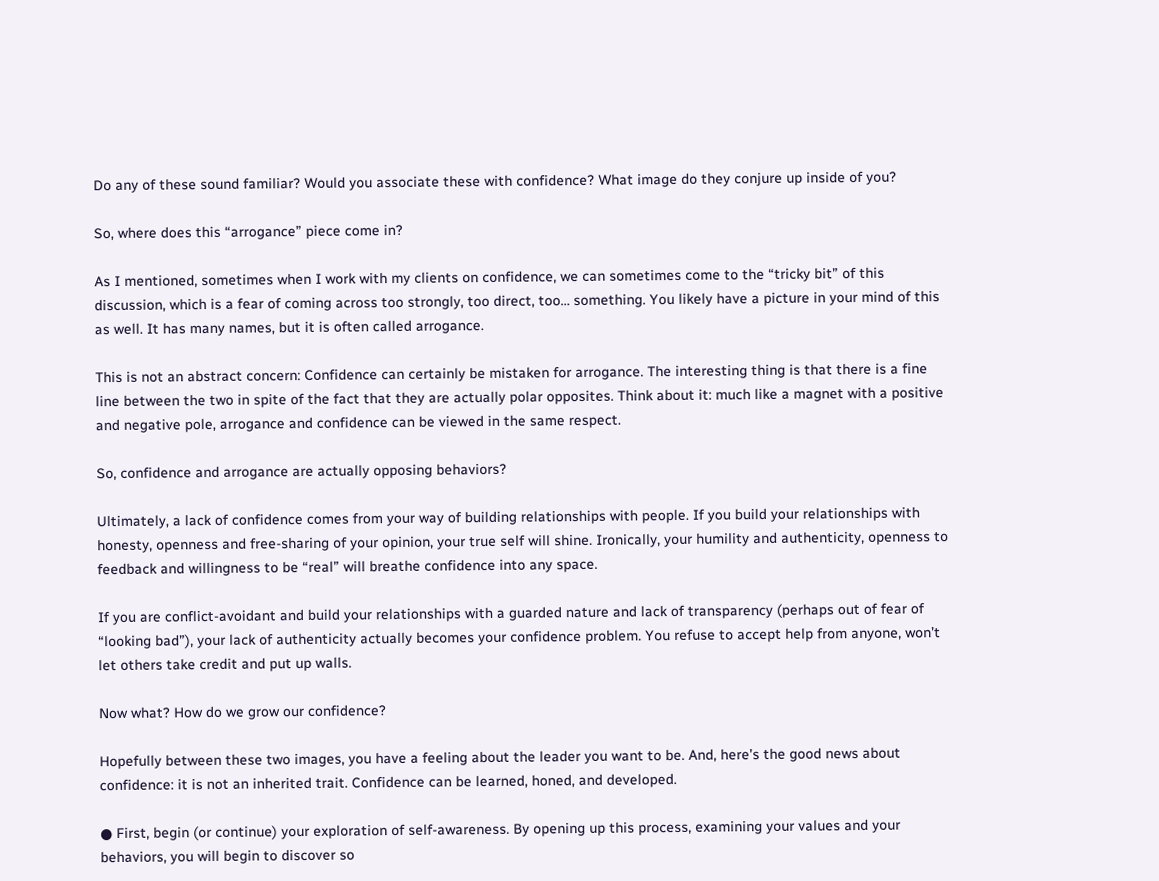Do any of these sound familiar? Would you associate these with confidence? What image do they conjure up inside of you?

So, where does this “arrogance” piece come in?

As I mentioned, sometimes when I work with my clients on confidence, we can sometimes come to the “tricky bit” of this discussion, which is a fear of coming across too strongly, too direct, too… something. You likely have a picture in your mind of this as well. It has many names, but it is often called arrogance.

This is not an abstract concern: Confidence can certainly be mistaken for arrogance. The interesting thing is that there is a fine line between the two in spite of the fact that they are actually polar opposites. Think about it: much like a magnet with a positive and negative pole, arrogance and confidence can be viewed in the same respect.

So, confidence and arrogance are actually opposing behaviors?

Ultimately, a lack of confidence comes from your way of building relationships with people. If you build your relationships with honesty, openness and free-sharing of your opinion, your true self will shine. Ironically, your humility and authenticity, openness to feedback and willingness to be “real” will breathe confidence into any space.

If you are conflict-avoidant and build your relationships with a guarded nature and lack of transparency (perhaps out of fear of “looking bad”), your lack of authenticity actually becomes your confidence problem. You refuse to accept help from anyone, won’t let others take credit and put up walls.

Now what? How do we grow our confidence?

Hopefully between these two images, you have a feeling about the leader you want to be. And, here’s the good news about confidence: it is not an inherited trait. Confidence can be learned, honed, and developed.

● First, begin (or continue) your exploration of self-awareness. By opening up this process, examining your values and your behaviors, you will begin to discover so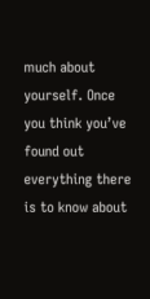much about yourself. Once you think you’ve found out everything there is to know about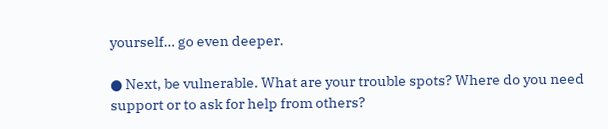yourself… go even deeper.

● Next, be vulnerable. What are your trouble spots? Where do you need support or to ask for help from others?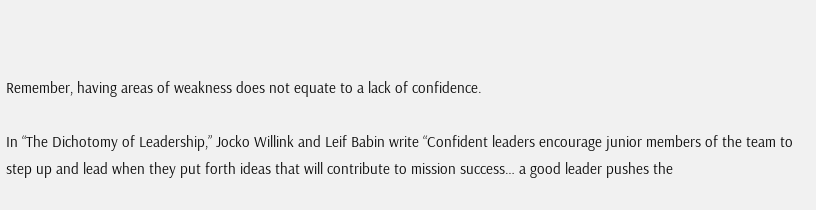Remember, having areas of weakness does not equate to a lack of confidence.

In “The Dichotomy of Leadership,” Jocko Willink and Leif Babin write “Confident leaders encourage junior members of the team to step up and lead when they put forth ideas that will contribute to mission success… a good leader pushes the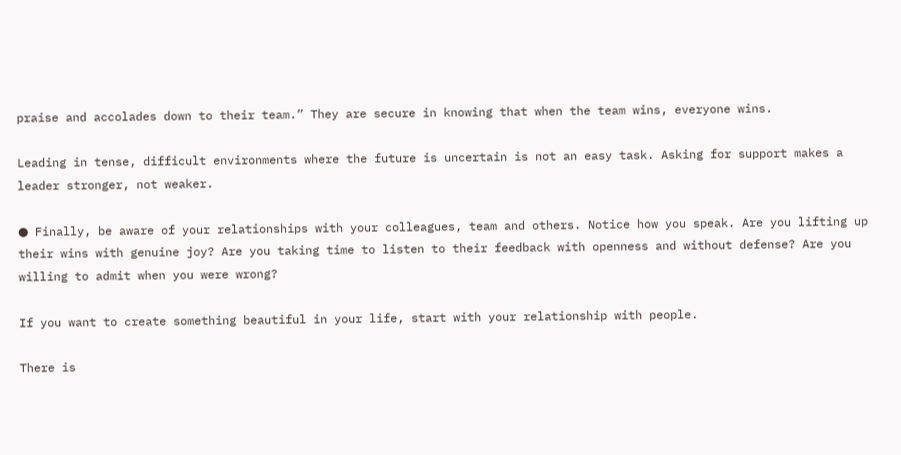praise and accolades down to their team.” They are secure in knowing that when the team wins, everyone wins.

Leading in tense, difficult environments where the future is uncertain is not an easy task. Asking for support makes a leader stronger, not weaker.

● Finally, be aware of your relationships with your colleagues, team and others. Notice how you speak. Are you lifting up their wins with genuine joy? Are you taking time to listen to their feedback with openness and without defense? Are you willing to admit when you were wrong?

If you want to create something beautiful in your life, start with your relationship with people.

There is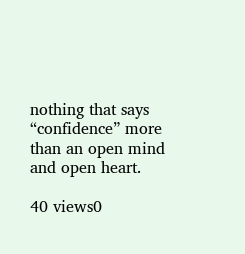nothing that says “confidence” more than an open mind and open heart.

40 views0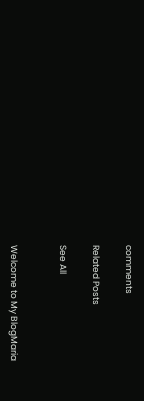comments

Related Posts

See All


Welcome to My BlogMaria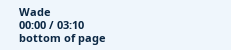Wade
00:00 / 03:10
bottom of page